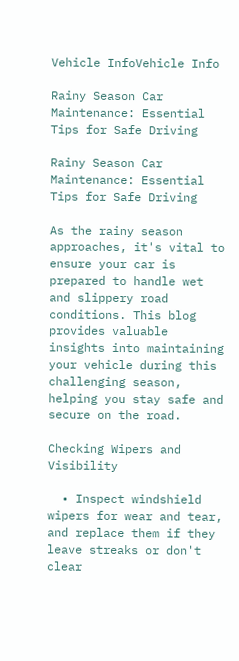Vehicle InfoVehicle Info

Rainy Season Car Maintenance: Essential Tips for Safe Driving

Rainy Season Car Maintenance: Essential Tips for Safe Driving

As the rainy season approaches, it's vital to ensure your car is prepared to handle wet and slippery road conditions. This blog provides valuable insights into maintaining your vehicle during this challenging season, helping you stay safe and secure on the road.

Checking Wipers and Visibility

  • Inspect windshield wipers for wear and tear, and replace them if they leave streaks or don't clear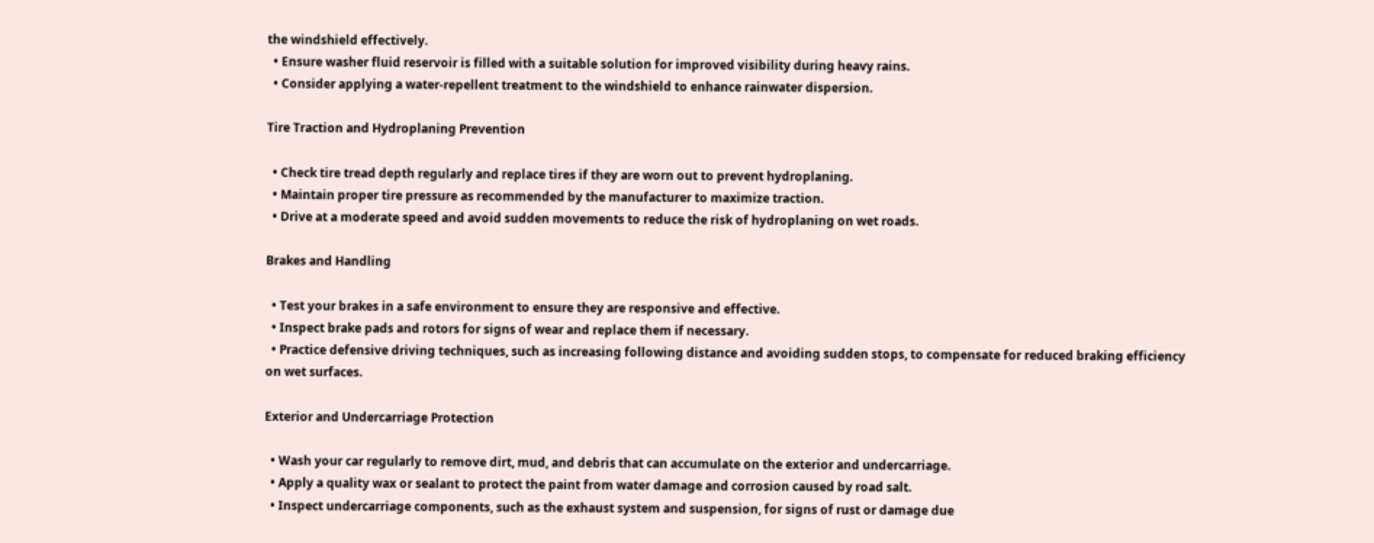the windshield effectively.
  • Ensure washer fluid reservoir is filled with a suitable solution for improved visibility during heavy rains.
  • Consider applying a water-repellent treatment to the windshield to enhance rainwater dispersion.

Tire Traction and Hydroplaning Prevention

  • Check tire tread depth regularly and replace tires if they are worn out to prevent hydroplaning.
  • Maintain proper tire pressure as recommended by the manufacturer to maximize traction.
  • Drive at a moderate speed and avoid sudden movements to reduce the risk of hydroplaning on wet roads.

Brakes and Handling

  • Test your brakes in a safe environment to ensure they are responsive and effective.
  • Inspect brake pads and rotors for signs of wear and replace them if necessary.
  • Practice defensive driving techniques, such as increasing following distance and avoiding sudden stops, to compensate for reduced braking efficiency on wet surfaces.

Exterior and Undercarriage Protection

  • Wash your car regularly to remove dirt, mud, and debris that can accumulate on the exterior and undercarriage.
  • Apply a quality wax or sealant to protect the paint from water damage and corrosion caused by road salt.
  • Inspect undercarriage components, such as the exhaust system and suspension, for signs of rust or damage due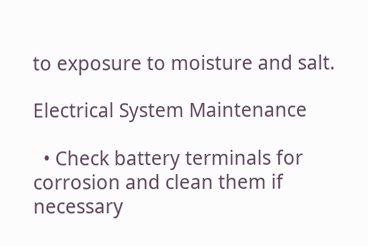to exposure to moisture and salt.

Electrical System Maintenance

  • Check battery terminals for corrosion and clean them if necessary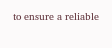to ensure a reliable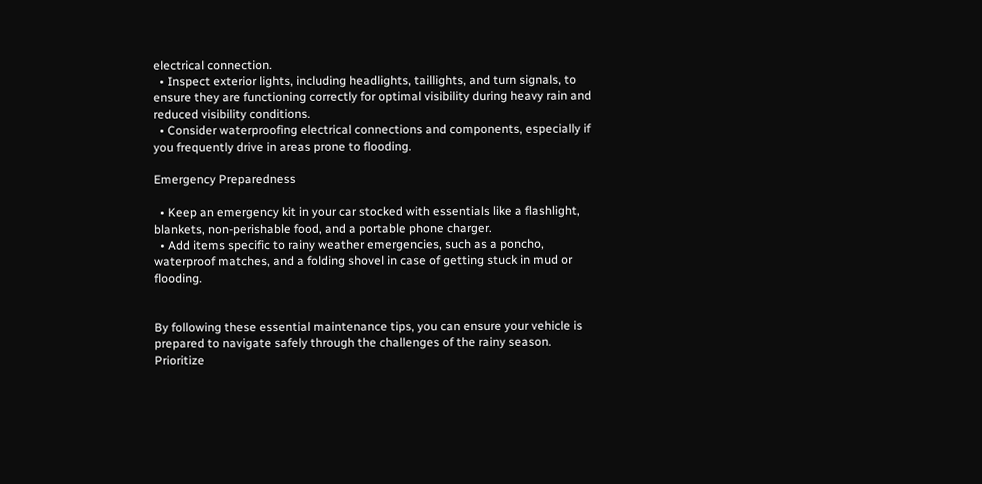electrical connection.
  • Inspect exterior lights, including headlights, taillights, and turn signals, to ensure they are functioning correctly for optimal visibility during heavy rain and reduced visibility conditions.
  • Consider waterproofing electrical connections and components, especially if you frequently drive in areas prone to flooding.

Emergency Preparedness

  • Keep an emergency kit in your car stocked with essentials like a flashlight, blankets, non-perishable food, and a portable phone charger.
  • Add items specific to rainy weather emergencies, such as a poncho, waterproof matches, and a folding shovel in case of getting stuck in mud or flooding.


By following these essential maintenance tips, you can ensure your vehicle is prepared to navigate safely through the challenges of the rainy season. Prioritize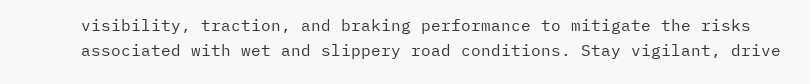visibility, traction, and braking performance to mitigate the risks associated with wet and slippery road conditions. Stay vigilant, drive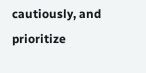cautiously, and prioritize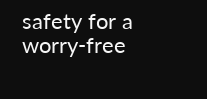safety for a worry-free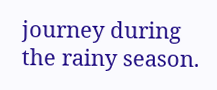journey during the rainy season.